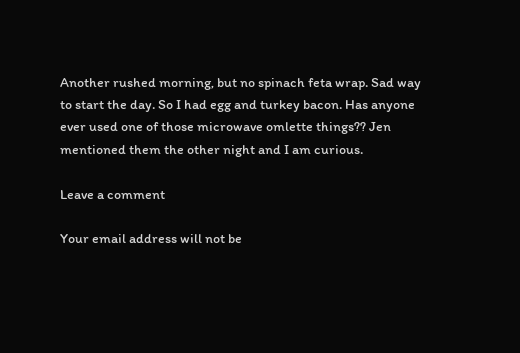Another rushed morning, but no spinach feta wrap. Sad way to start the day. So I had egg and turkey bacon. Has anyone ever used one of those microwave omlette things?? Jen mentioned them the other night and I am curious.

Leave a comment

Your email address will not be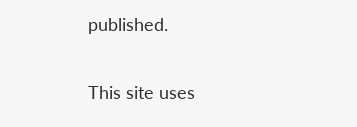published.

This site uses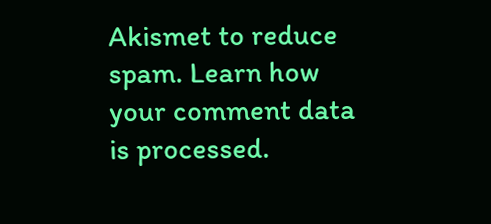Akismet to reduce spam. Learn how your comment data is processed.